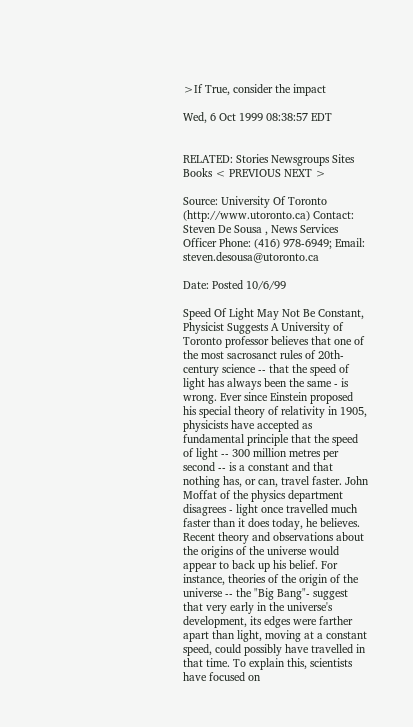>If True, consider the impact

Wed, 6 Oct 1999 08:38:57 EDT


RELATED: Stories Newsgroups Sites Books < PREVIOUS NEXT >

Source: University Of Toronto (http://www.utoronto.ca) Contact: Steven De Sousa , News Services Officer Phone: (416) 978-6949; Email: steven.desousa@utoronto.ca

Date: Posted 10/6/99

Speed Of Light May Not Be Constant, Physicist Suggests A University of Toronto professor believes that one of the most sacrosanct rules of 20th-century science -- that the speed of light has always been the same - is wrong. Ever since Einstein proposed his special theory of relativity in 1905, physicists have accepted as fundamental principle that the speed of light -- 300 million metres per second -- is a constant and that nothing has, or can, travel faster. John Moffat of the physics department disagrees - light once travelled much faster than it does today, he believes. Recent theory and observations about the origins of the universe would appear to back up his belief. For instance, theories of the origin of the universe -- the "Big Bang"- suggest that very early in the universe's development, its edges were farther apart than light, moving at a constant speed, could possibly have travelled in that time. To explain this, scientists have focused on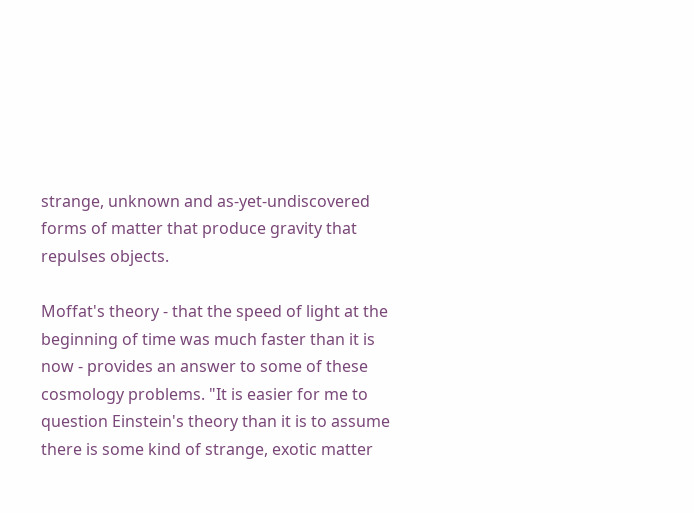strange, unknown and as-yet-undiscovered forms of matter that produce gravity that repulses objects.

Moffat's theory - that the speed of light at the beginning of time was much faster than it is now - provides an answer to some of these cosmology problems. "It is easier for me to question Einstein's theory than it is to assume there is some kind of strange, exotic matter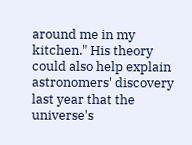around me in my kitchen." His theory could also help explain astronomers' discovery last year that the universe's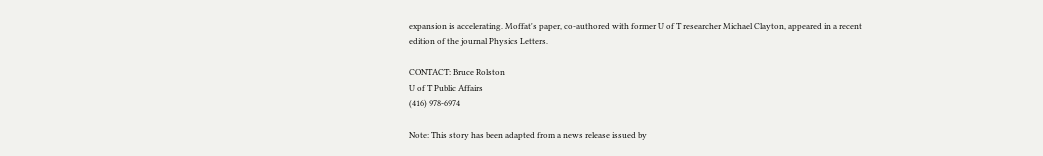expansion is accelerating. Moffat's paper, co-authored with former U of T researcher Michael Clayton, appeared in a recent edition of the journal Physics Letters.

CONTACT: Bruce Rolston
U of T Public Affairs
(416) 978-6974

Note: This story has been adapted from a news release issued by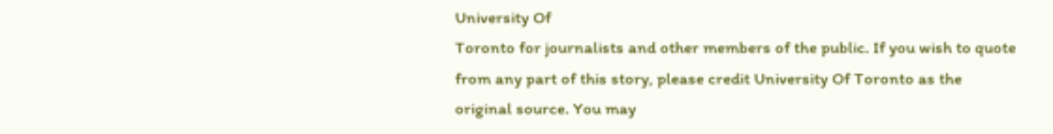University Of
Toronto for journalists and other members of the public. If you wish to quote
from any part of this story, please credit University Of Toronto as the
original source. You may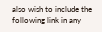also wish to include the following link in any